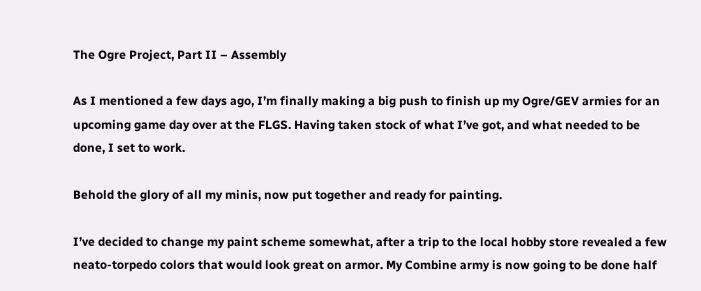The Ogre Project, Part II – Assembly

As I mentioned a few days ago, I’m finally making a big push to finish up my Ogre/GEV armies for an upcoming game day over at the FLGS. Having taken stock of what I’ve got, and what needed to be done, I set to work.

Behold the glory of all my minis, now put together and ready for painting.

I’ve decided to change my paint scheme somewhat, after a trip to the local hobby store revealed a few neato-torpedo colors that would look great on armor. My Combine army is now going to be done half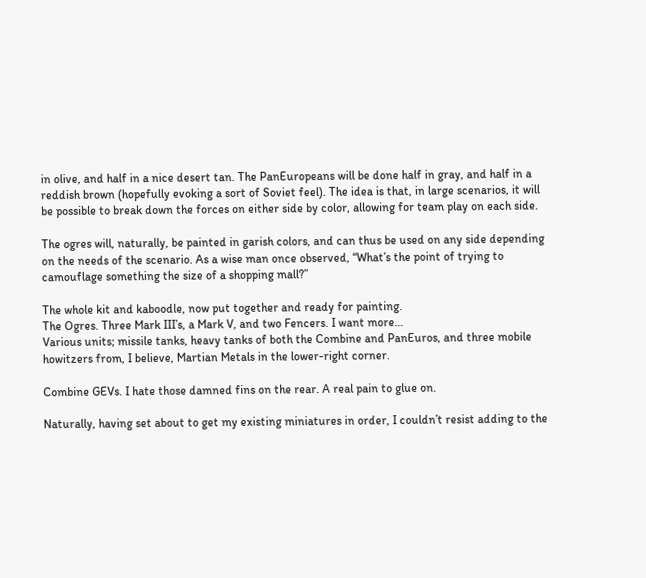in olive, and half in a nice desert tan. The PanEuropeans will be done half in gray, and half in a reddish brown (hopefully evoking a sort of Soviet feel). The idea is that, in large scenarios, it will be possible to break down the forces on either side by color, allowing for team play on each side.

The ogres will, naturally, be painted in garish colors, and can thus be used on any side depending on the needs of the scenario. As a wise man once observed, “What’s the point of trying to camouflage something the size of a shopping mall?”

The whole kit and kaboodle, now put together and ready for painting.
The Ogres. Three Mark III’s, a Mark V, and two Fencers. I want more…
Various units; missile tanks, heavy tanks of both the Combine and PanEuros, and three mobile howitzers from, I believe, Martian Metals in the lower-right corner.

Combine GEVs. I hate those damned fins on the rear. A real pain to glue on.

Naturally, having set about to get my existing miniatures in order, I couldn’t resist adding to the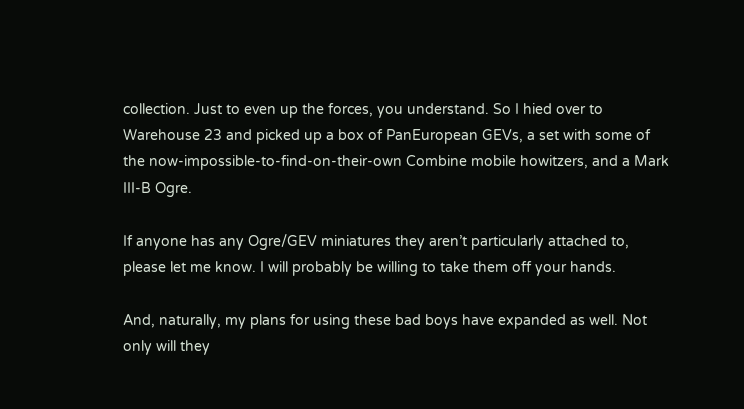collection. Just to even up the forces, you understand. So I hied over to Warehouse 23 and picked up a box of PanEuropean GEVs, a set with some of the now-impossible-to-find-on-their-own Combine mobile howitzers, and a Mark III-B Ogre.

If anyone has any Ogre/GEV miniatures they aren’t particularly attached to, please let me know. I will probably be willing to take them off your hands.

And, naturally, my plans for using these bad boys have expanded as well. Not only will they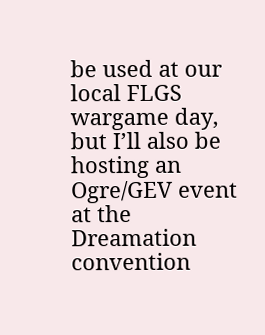be used at our local FLGS wargame day, but I’ll also be hosting an Ogre/GEV event at the Dreamation convention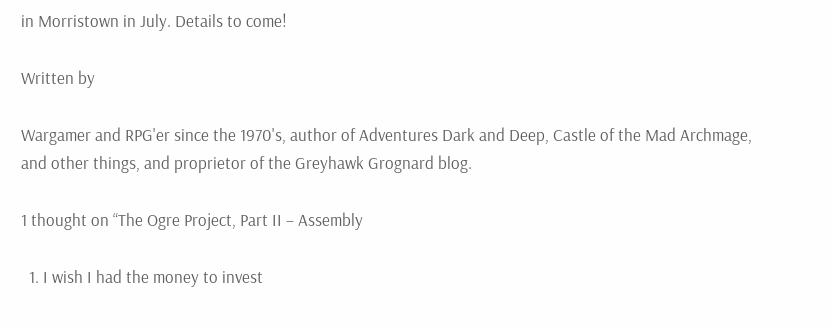in Morristown in July. Details to come!

Written by

Wargamer and RPG'er since the 1970's, author of Adventures Dark and Deep, Castle of the Mad Archmage, and other things, and proprietor of the Greyhawk Grognard blog.

1 thought on “The Ogre Project, Part II – Assembly

  1. I wish I had the money to invest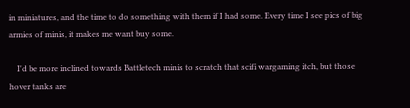in miniatures, and the time to do something with them if I had some. Every time I see pics of big armies of minis, it makes me want buy some.

    I'd be more inclined towards Battletech minis to scratch that scifi wargaming itch, but those hover tanks are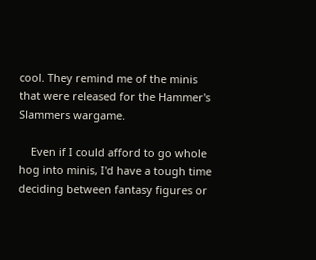cool. They remind me of the minis that were released for the Hammer's Slammers wargame.

    Even if I could afford to go whole hog into minis, I'd have a tough time deciding between fantasy figures or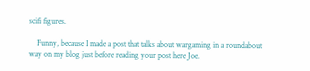scifi figures.

    Funny, because I made a post that talks about wargaming in a roundabout way on my blog just before reading your post here Joe.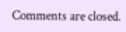Comments are closed.